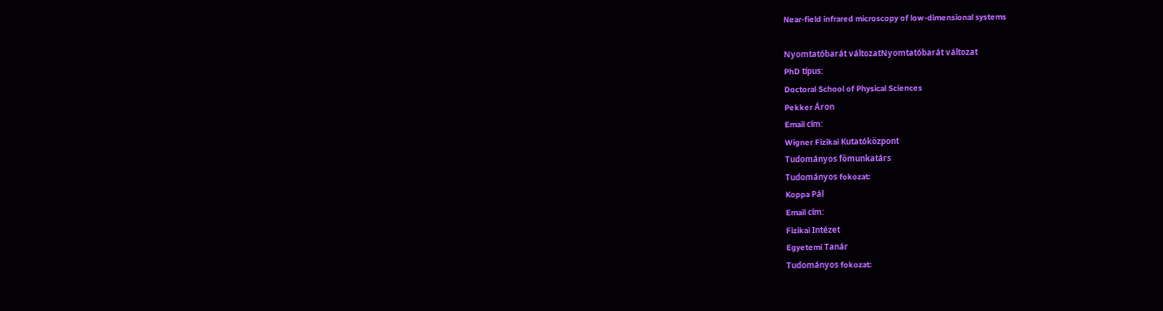Near-field infrared microscopy of low-dimensional systems

Nyomtatóbarát változatNyomtatóbarát változat
PhD típus:
Doctoral School of Physical Sciences
Pekker Áron
Email cím:
Wigner Fizikai Kutatóközpont
Tudományos főmunkatárs
Tudományos fokozat:
Koppa Pál
Email cím:
Fizikai Intézet
Egyetemi Tanár
Tudományos fokozat: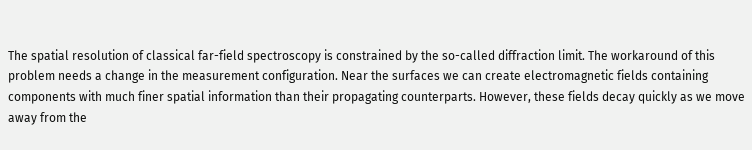The spatial resolution of classical far-field spectroscopy is constrained by the so-called diffraction limit. The workaround of this problem needs a change in the measurement configuration. Near the surfaces we can create electromagnetic fields containing components with much finer spatial information than their propagating counterparts. However, these fields decay quickly as we move away from the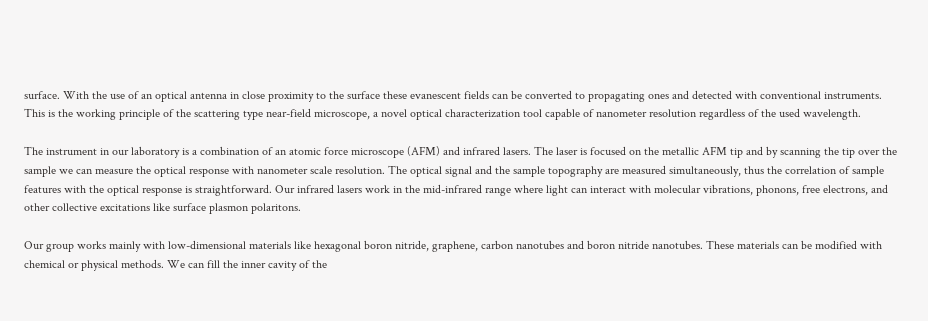surface. With the use of an optical antenna in close proximity to the surface these evanescent fields can be converted to propagating ones and detected with conventional instruments. This is the working principle of the scattering type near-field microscope, a novel optical characterization tool capable of nanometer resolution regardless of the used wavelength.

The instrument in our laboratory is a combination of an atomic force microscope (AFM) and infrared lasers. The laser is focused on the metallic AFM tip and by scanning the tip over the sample we can measure the optical response with nanometer scale resolution. The optical signal and the sample topography are measured simultaneously, thus the correlation of sample features with the optical response is straightforward. Our infrared lasers work in the mid-infrared range where light can interact with molecular vibrations, phonons, free electrons, and other collective excitations like surface plasmon polaritons.

Our group works mainly with low-dimensional materials like hexagonal boron nitride, graphene, carbon nanotubes and boron nitride nanotubes. These materials can be modified with chemical or physical methods. We can fill the inner cavity of the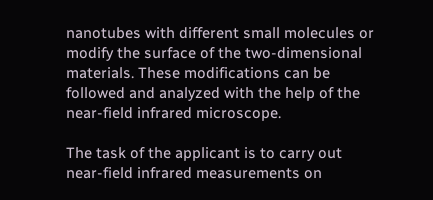nanotubes with different small molecules or modify the surface of the two-dimensional materials. These modifications can be followed and analyzed with the help of the near-field infrared microscope.

The task of the applicant is to carry out near-field infrared measurements on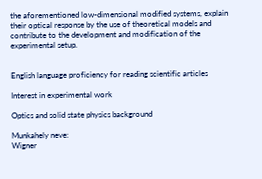the aforementioned low-dimensional modified systems, explain their optical response by the use of theoretical models and contribute to the development and modification of the experimental setup.


English language proficiency for reading scientific articles

Interest in experimental work

Optics and solid state physics background

Munkahely neve:
Wigner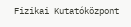Fizikai Kutatóközpont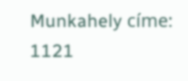Munkahely címe:
1121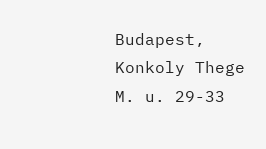Budapest, Konkoly Thege M. u. 29-33